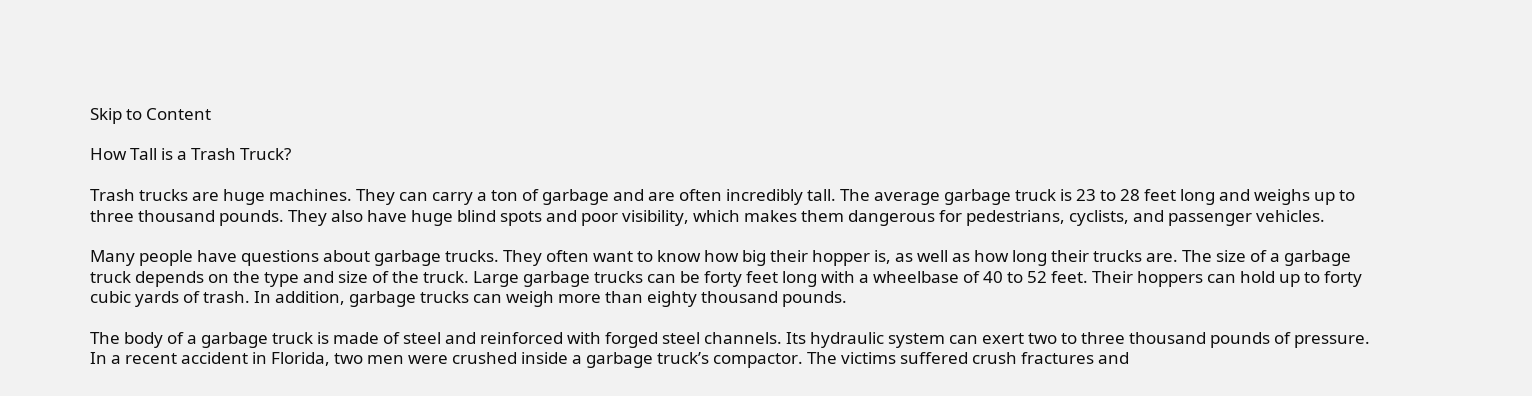Skip to Content

How Tall is a Trash Truck?

Trash trucks are huge machines. They can carry a ton of garbage and are often incredibly tall. The average garbage truck is 23 to 28 feet long and weighs up to three thousand pounds. They also have huge blind spots and poor visibility, which makes them dangerous for pedestrians, cyclists, and passenger vehicles.

Many people have questions about garbage trucks. They often want to know how big their hopper is, as well as how long their trucks are. The size of a garbage truck depends on the type and size of the truck. Large garbage trucks can be forty feet long with a wheelbase of 40 to 52 feet. Their hoppers can hold up to forty cubic yards of trash. In addition, garbage trucks can weigh more than eighty thousand pounds.

The body of a garbage truck is made of steel and reinforced with forged steel channels. Its hydraulic system can exert two to three thousand pounds of pressure. In a recent accident in Florida, two men were crushed inside a garbage truck’s compactor. The victims suffered crush fractures and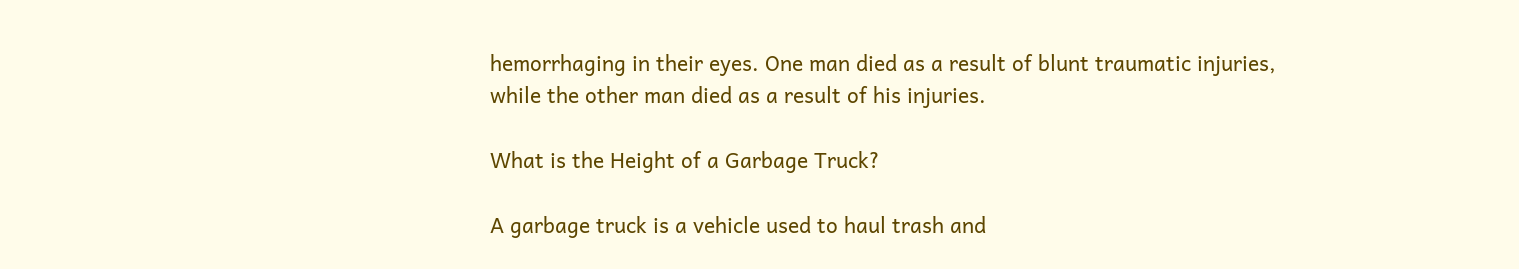hemorrhaging in their eyes. One man died as a result of blunt traumatic injuries, while the other man died as a result of his injuries.

What is the Height of a Garbage Truck?

A garbage truck is a vehicle used to haul trash and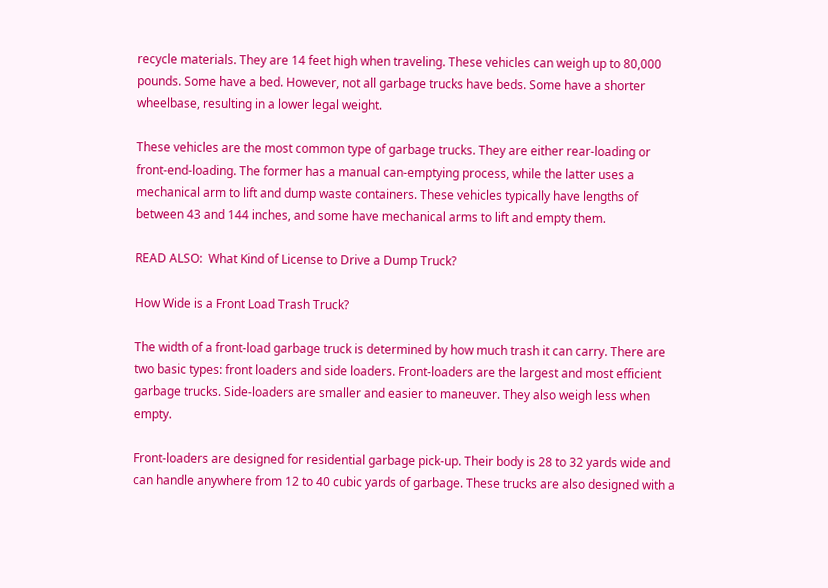recycle materials. They are 14 feet high when traveling. These vehicles can weigh up to 80,000 pounds. Some have a bed. However, not all garbage trucks have beds. Some have a shorter wheelbase, resulting in a lower legal weight.

These vehicles are the most common type of garbage trucks. They are either rear-loading or front-end-loading. The former has a manual can-emptying process, while the latter uses a mechanical arm to lift and dump waste containers. These vehicles typically have lengths of between 43 and 144 inches, and some have mechanical arms to lift and empty them.

READ ALSO:  What Kind of License to Drive a Dump Truck?

How Wide is a Front Load Trash Truck?

The width of a front-load garbage truck is determined by how much trash it can carry. There are two basic types: front loaders and side loaders. Front-loaders are the largest and most efficient garbage trucks. Side-loaders are smaller and easier to maneuver. They also weigh less when empty.

Front-loaders are designed for residential garbage pick-up. Their body is 28 to 32 yards wide and can handle anywhere from 12 to 40 cubic yards of garbage. These trucks are also designed with a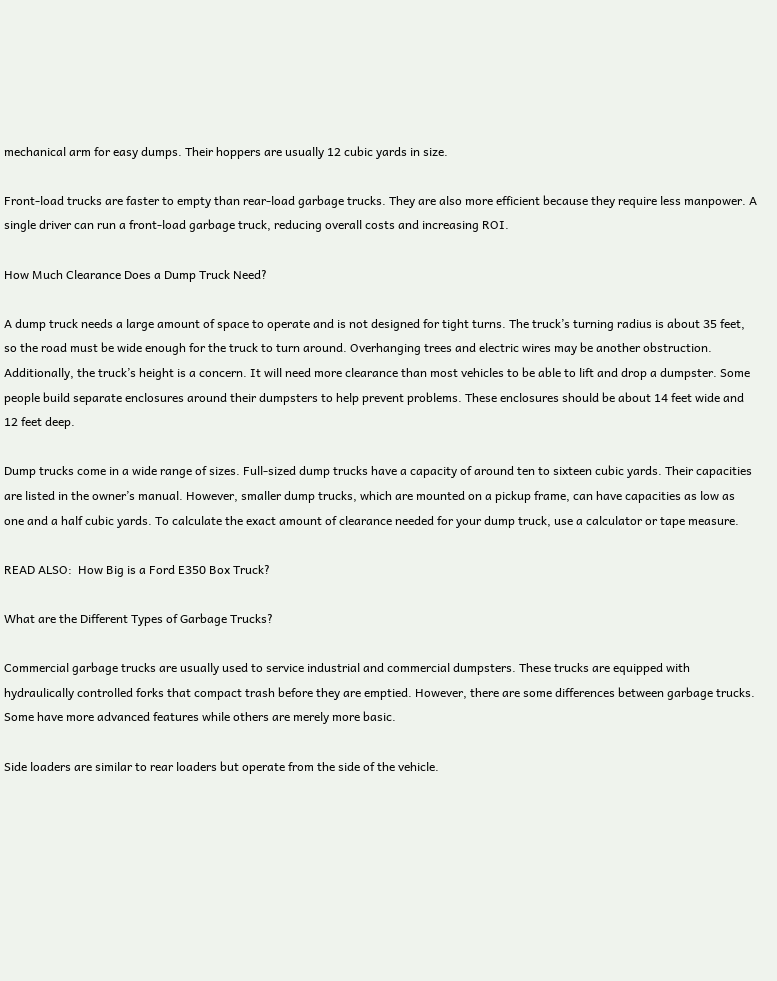mechanical arm for easy dumps. Their hoppers are usually 12 cubic yards in size.

Front-load trucks are faster to empty than rear-load garbage trucks. They are also more efficient because they require less manpower. A single driver can run a front-load garbage truck, reducing overall costs and increasing ROI.

How Much Clearance Does a Dump Truck Need?

A dump truck needs a large amount of space to operate and is not designed for tight turns. The truck’s turning radius is about 35 feet, so the road must be wide enough for the truck to turn around. Overhanging trees and electric wires may be another obstruction. Additionally, the truck’s height is a concern. It will need more clearance than most vehicles to be able to lift and drop a dumpster. Some people build separate enclosures around their dumpsters to help prevent problems. These enclosures should be about 14 feet wide and 12 feet deep.

Dump trucks come in a wide range of sizes. Full-sized dump trucks have a capacity of around ten to sixteen cubic yards. Their capacities are listed in the owner’s manual. However, smaller dump trucks, which are mounted on a pickup frame, can have capacities as low as one and a half cubic yards. To calculate the exact amount of clearance needed for your dump truck, use a calculator or tape measure.

READ ALSO:  How Big is a Ford E350 Box Truck?

What are the Different Types of Garbage Trucks?

Commercial garbage trucks are usually used to service industrial and commercial dumpsters. These trucks are equipped with hydraulically controlled forks that compact trash before they are emptied. However, there are some differences between garbage trucks. Some have more advanced features while others are merely more basic.

Side loaders are similar to rear loaders but operate from the side of the vehicle.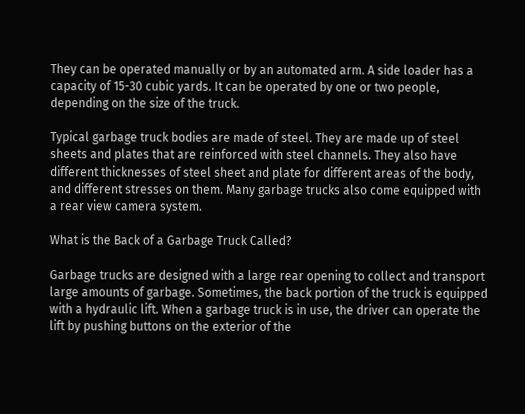They can be operated manually or by an automated arm. A side loader has a capacity of 15-30 cubic yards. It can be operated by one or two people, depending on the size of the truck.

Typical garbage truck bodies are made of steel. They are made up of steel sheets and plates that are reinforced with steel channels. They also have different thicknesses of steel sheet and plate for different areas of the body, and different stresses on them. Many garbage trucks also come equipped with a rear view camera system.

What is the Back of a Garbage Truck Called?

Garbage trucks are designed with a large rear opening to collect and transport large amounts of garbage. Sometimes, the back portion of the truck is equipped with a hydraulic lift. When a garbage truck is in use, the driver can operate the lift by pushing buttons on the exterior of the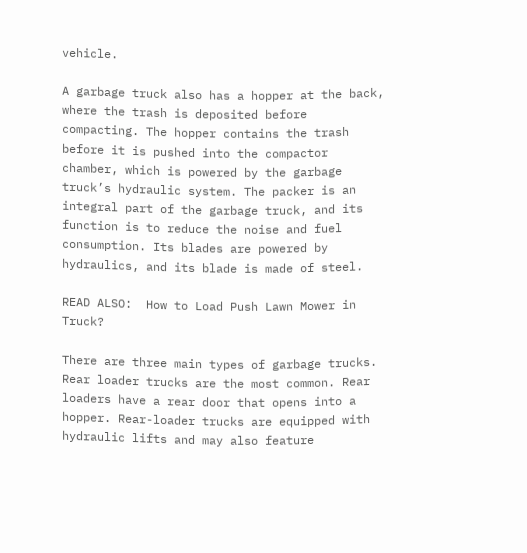vehicle.

A garbage truck also has a hopper at the back, where the trash is deposited before compacting. The hopper contains the trash before it is pushed into the compactor chamber, which is powered by the garbage truck’s hydraulic system. The packer is an integral part of the garbage truck, and its function is to reduce the noise and fuel consumption. Its blades are powered by hydraulics, and its blade is made of steel.

READ ALSO:  How to Load Push Lawn Mower in Truck?

There are three main types of garbage trucks. Rear loader trucks are the most common. Rear loaders have a rear door that opens into a hopper. Rear-loader trucks are equipped with hydraulic lifts and may also feature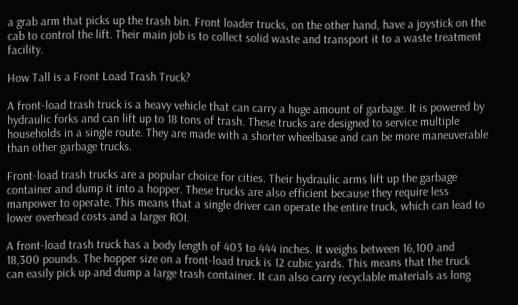a grab arm that picks up the trash bin. Front loader trucks, on the other hand, have a joystick on the cab to control the lift. Their main job is to collect solid waste and transport it to a waste treatment facility.

How Tall is a Front Load Trash Truck?

A front-load trash truck is a heavy vehicle that can carry a huge amount of garbage. It is powered by hydraulic forks and can lift up to 18 tons of trash. These trucks are designed to service multiple households in a single route. They are made with a shorter wheelbase and can be more maneuverable than other garbage trucks.

Front-load trash trucks are a popular choice for cities. Their hydraulic arms lift up the garbage container and dump it into a hopper. These trucks are also efficient because they require less manpower to operate. This means that a single driver can operate the entire truck, which can lead to lower overhead costs and a larger ROI.

A front-load trash truck has a body length of 403 to 444 inches. It weighs between 16,100 and 18,300 pounds. The hopper size on a front-load truck is 12 cubic yards. This means that the truck can easily pick up and dump a large trash container. It can also carry recyclable materials as long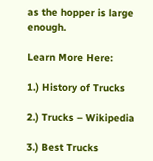as the hopper is large enough.

Learn More Here:

1.) History of Trucks

2.) Trucks – Wikipedia

3.) Best Trucks